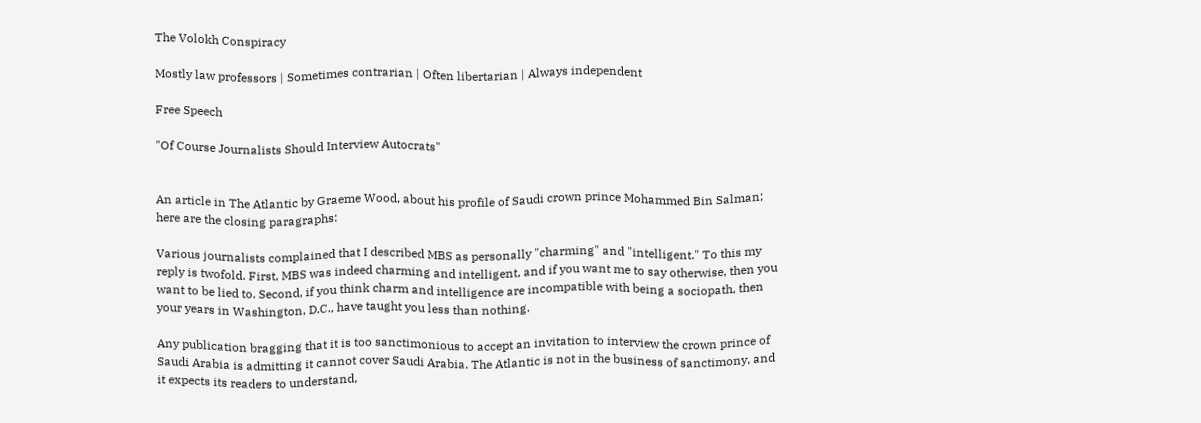The Volokh Conspiracy

Mostly law professors | Sometimes contrarian | Often libertarian | Always independent

Free Speech

"Of Course Journalists Should Interview Autocrats"


An article in The Atlantic by Graeme Wood, about his profile of Saudi crown prince Mohammed Bin Salman; here are the closing paragraphs:

Various journalists complained that I described MBS as personally "charming" and "intelligent." To this my reply is twofold. First, MBS was indeed charming and intelligent, and if you want me to say otherwise, then you want to be lied to. Second, if you think charm and intelligence are incompatible with being a sociopath, then your years in Washington, D.C., have taught you less than nothing.

Any publication bragging that it is too sanctimonious to accept an invitation to interview the crown prince of Saudi Arabia is admitting it cannot cover Saudi Arabia. The Atlantic is not in the business of sanctimony, and it expects its readers to understand,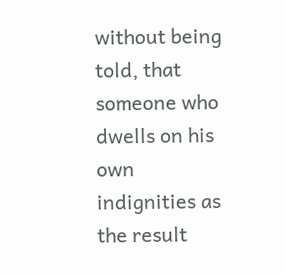without being told, that someone who dwells on his own indignities as the result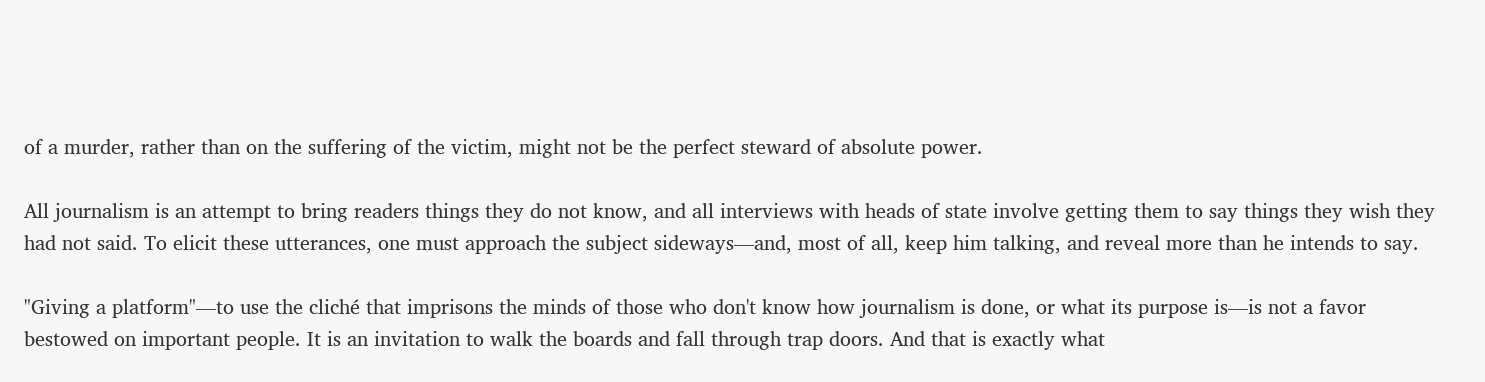of a murder, rather than on the suffering of the victim, might not be the perfect steward of absolute power.

All journalism is an attempt to bring readers things they do not know, and all interviews with heads of state involve getting them to say things they wish they had not said. To elicit these utterances, one must approach the subject sideways—and, most of all, keep him talking, and reveal more than he intends to say.

"Giving a platform"—to use the cliché that imprisons the minds of those who don't know how journalism is done, or what its purpose is—is not a favor bestowed on important people. It is an invitation to walk the boards and fall through trap doors. And that is exactly what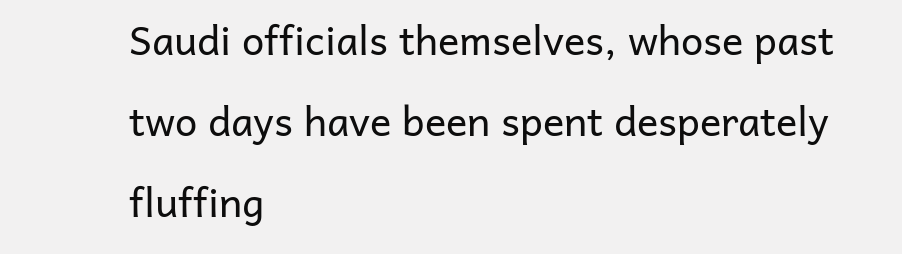Saudi officials themselves, whose past two days have been spent desperately fluffing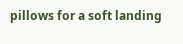pillows for a soft landing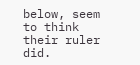below, seem to think their ruler did.